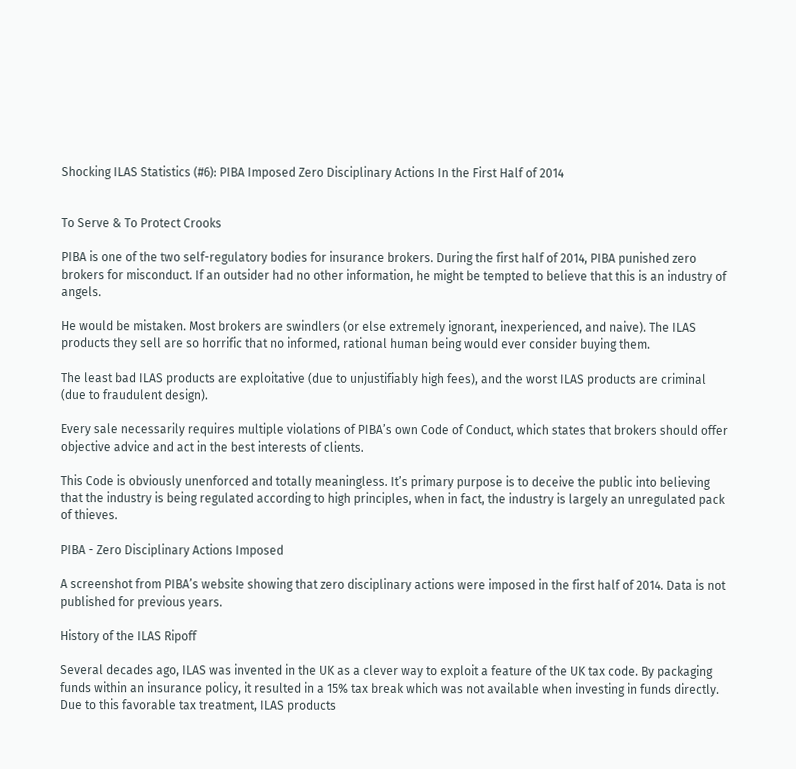Shocking ILAS Statistics (#6): PIBA Imposed Zero Disciplinary Actions In the First Half of 2014


To Serve & To Protect Crooks

PIBA is one of the two self-regulatory bodies for insurance brokers. During the first half of 2014, PIBA punished zero brokers for misconduct. If an outsider had no other information, he might be tempted to believe that this is an industry of angels.

He would be mistaken. Most brokers are swindlers (or else extremely ignorant, inexperienced, and naive). The ILAS products they sell are so horrific that no informed, rational human being would ever consider buying them.

The least bad ILAS products are exploitative (due to unjustifiably high fees), and the worst ILAS products are criminal (due to fraudulent design).

Every sale necessarily requires multiple violations of PIBA’s own Code of Conduct, which states that brokers should offer objective advice and act in the best interests of clients.

This Code is obviously unenforced and totally meaningless. It’s primary purpose is to deceive the public into believing that the industry is being regulated according to high principles, when in fact, the industry is largely an unregulated pack of thieves.

PIBA - Zero Disciplinary Actions Imposed

A screenshot from PIBA’s website showing that zero disciplinary actions were imposed in the first half of 2014. Data is not published for previous years.

History of the ILAS Ripoff

Several decades ago, ILAS was invented in the UK as a clever way to exploit a feature of the UK tax code. By packaging funds within an insurance policy, it resulted in a 15% tax break which was not available when investing in funds directly. Due to this favorable tax treatment, ILAS products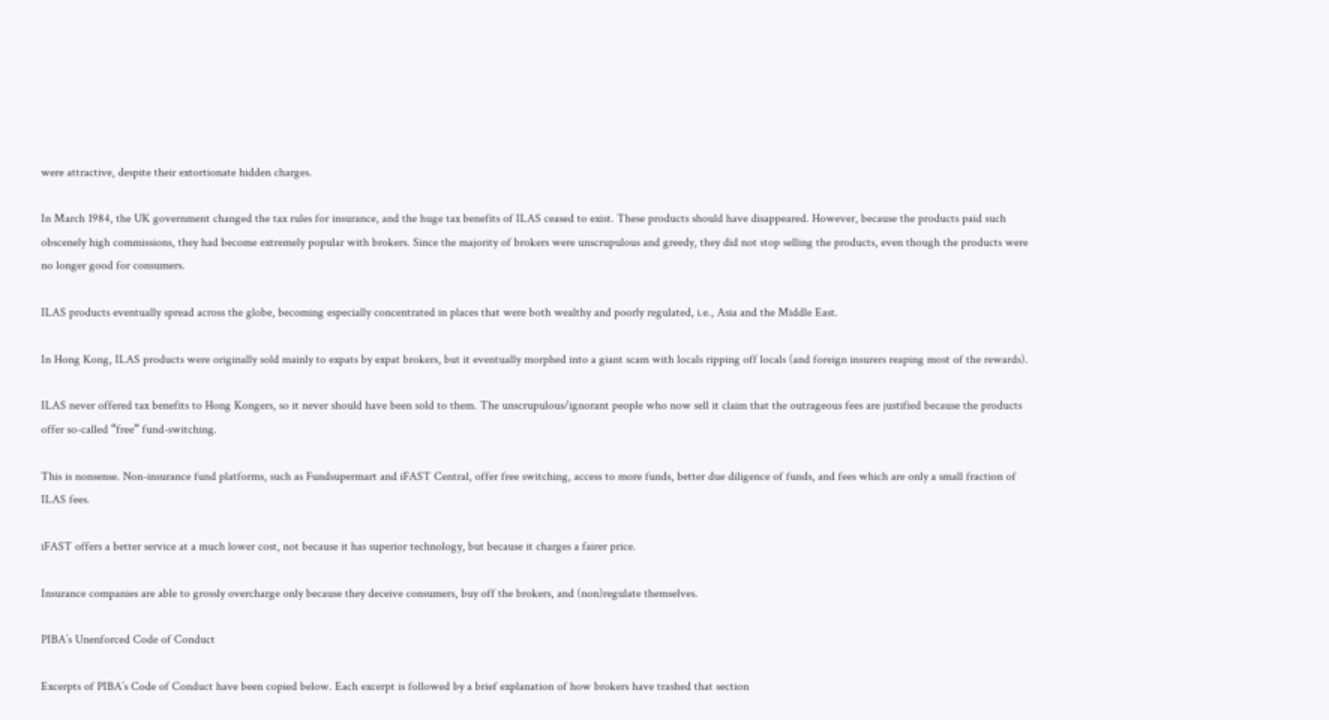were attractive, despite their extortionate hidden charges.

In March 1984, the UK government changed the tax rules for insurance, and the huge tax benefits of ILAS ceased to exist. These products should have disappeared. However, because the products paid such obscenely high commissions, they had become extremely popular with brokers. Since the majority of brokers were unscrupulous and greedy, they did not stop selling the products, even though the products were no longer good for consumers.

ILAS products eventually spread across the globe, becoming especially concentrated in places that were both wealthy and poorly regulated, i.e., Asia and the Middle East.

In Hong Kong, ILAS products were originally sold mainly to expats by expat brokers, but it eventually morphed into a giant scam with locals ripping off locals (and foreign insurers reaping most of the rewards).

ILAS never offered tax benefits to Hong Kongers, so it never should have been sold to them. The unscrupulous/ignorant people who now sell it claim that the outrageous fees are justified because the products offer so-called “free” fund-switching.

This is nonsense. Non-insurance fund platforms, such as Fundsupermart and iFAST Central, offer free switching, access to more funds, better due diligence of funds, and fees which are only a small fraction of ILAS fees.

iFAST offers a better service at a much lower cost, not because it has superior technology, but because it charges a fairer price.

Insurance companies are able to grossly overcharge only because they deceive consumers, buy off the brokers, and (non)regulate themselves.

PIBA’s Unenforced Code of Conduct

Excerpts of PIBA’s Code of Conduct have been copied below. Each excerpt is followed by a brief explanation of how brokers have trashed that section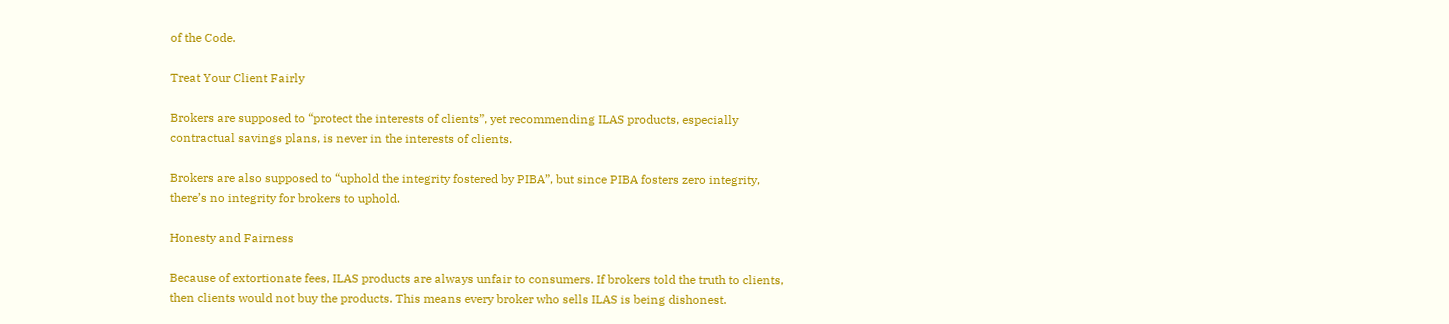of the Code.

Treat Your Client Fairly

Brokers are supposed to “protect the interests of clients”, yet recommending ILAS products, especially contractual savings plans, is never in the interests of clients.

Brokers are also supposed to “uphold the integrity fostered by PIBA”, but since PIBA fosters zero integrity, there’s no integrity for brokers to uphold.

Honesty and Fairness

Because of extortionate fees, ILAS products are always unfair to consumers. If brokers told the truth to clients, then clients would not buy the products. This means every broker who sells ILAS is being dishonest.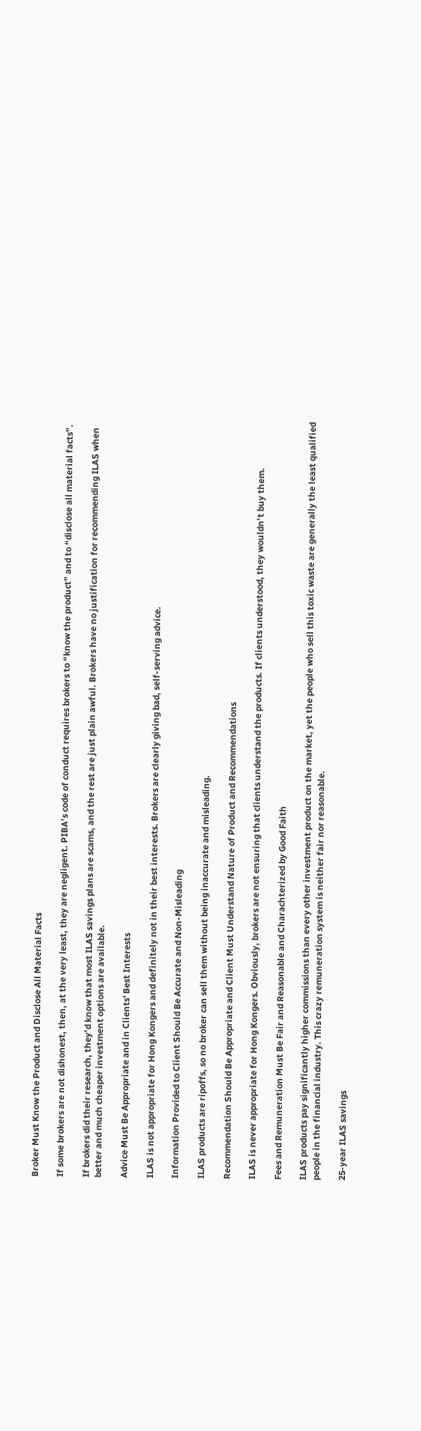Broker Must Know the Product and Disclose All Material Facts

If some brokers are not dishonest, then, at the very least, they are negligent. PIBA’s code of conduct requires brokers to “know the product” and to “disclose all material facts”.

If brokers did their research, they’d know that most ILAS savings plans are scams, and the rest are just plain awful. Brokers have no justification for recommending ILAS when better and much cheaper investment options are available.

Advice Must Be Appropriate and in Clients' Best Interests

ILAS is not appropriate for Hong Kongers and definitely not in their best interests. Brokers are clearly giving bad, self-serving advice.

Information Provided to Client Should Be Accurate and Non-Misleading

ILAS products are ripoffs, so no broker can sell them without being inaccurate and misleading.

Recommendation Should Be Appropriate and Client Must Understand Nature of Product and Recommendations

ILAS is never appropriate for Hong Kongers. Obviously, brokers are not ensuring that clients understand the products. If clients understood, they wouldn’t buy them.

Fees and Remuneration Must Be Fair and Reasonable and Charachterized by Good Faith

ILAS products pay significantly higher commissions than every other investment product on the market, yet the people who sell this toxic waste are generally the least qualified people in the financial industry. This crazy remuneration system is neither fair nor reasonable.

25-year ILAS savings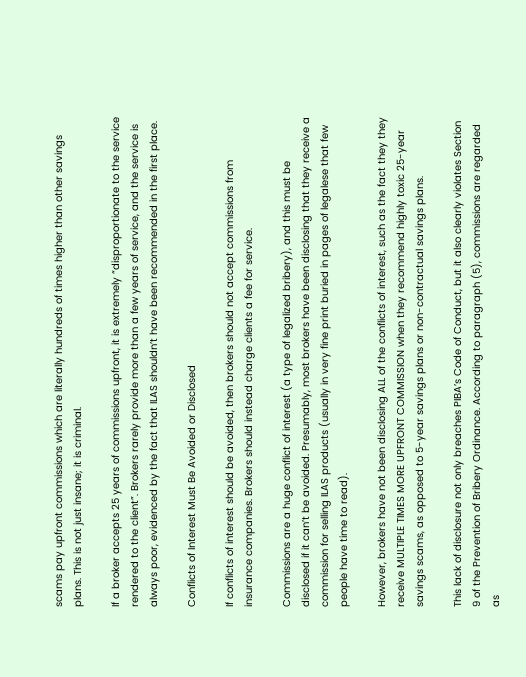scams pay upfront commissions which are literally hundreds of times higher than other savings plans. This is not just insane; it is criminal.

If a broker accepts 25 years of commissions upfront, it is extremely “disproportionate to the service rendered to the client”. Brokers rarely provide more than a few years of service, and the service is always poor, evidenced by the fact that ILAS shouldn’t have been recommended in the first place.

Conflicts of Interest Must Be Avoided or Disclosed

If conflicts of interest should be avoided, then brokers should not accept commissions from insurance companies. Brokers should instead charge clients a fee for service.

Commissions are a huge conflict of interest (a type of legalized bribery), and this must be disclosed if it can’t be avoided. Presumably, most brokers have been disclosing that they receive a commission for selling ILAS products (usually in very fine print buried in pages of legalese that few people have time to read).

However, brokers have not been disclosing ALL of the conflicts of interest, such as the fact they they receive MULTIPLE TIMES MORE UPFRONT COMMISSION when they recommend highly toxic 25-year savings scams, as opposed to 5-year savings plans or non-contractual savings plans.

This lack of disclosure not only breaches PIBA’s Code of Conduct, but it also clearly violates Section 9 of the Prevention of Bribery Ordinance. According to paragraph (5), commissions are regarded as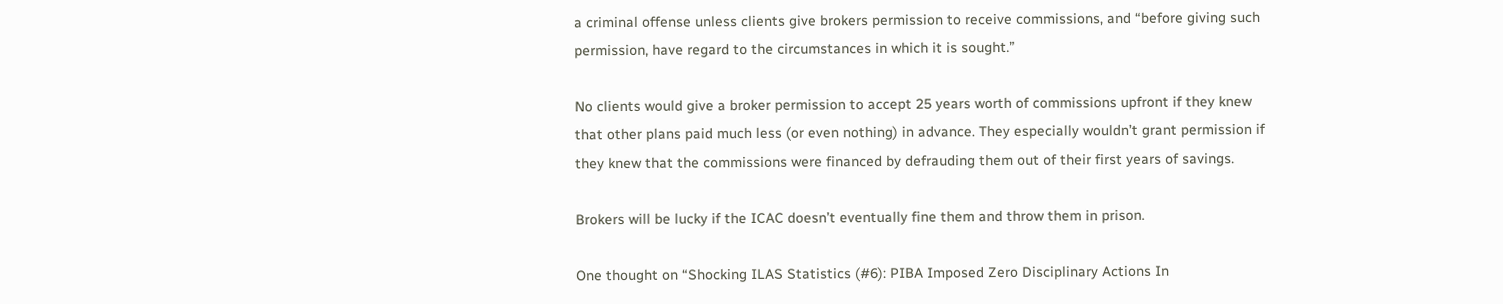a criminal offense unless clients give brokers permission to receive commissions, and “before giving such permission, have regard to the circumstances in which it is sought.”

No clients would give a broker permission to accept 25 years worth of commissions upfront if they knew that other plans paid much less (or even nothing) in advance. They especially wouldn’t grant permission if they knew that the commissions were financed by defrauding them out of their first years of savings.

Brokers will be lucky if the ICAC doesn’t eventually fine them and throw them in prison.

One thought on “Shocking ILAS Statistics (#6): PIBA Imposed Zero Disciplinary Actions In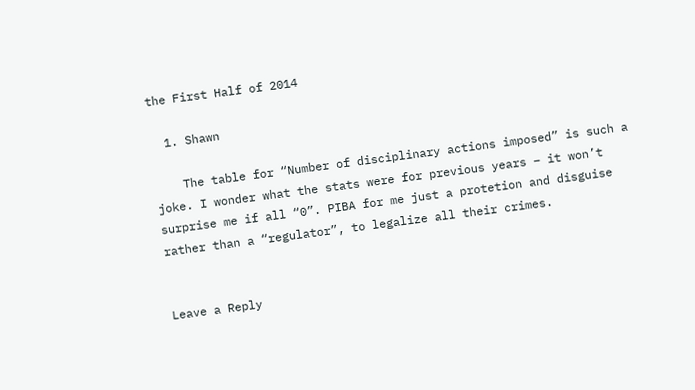the First Half of 2014

  1. Shawn

    The table for “Number of disciplinary actions imposed” is such a joke. I wonder what the stats were for previous years – it won’t surprise me if all “0”. PIBA for me just a protetion and disguise rather than a “regulator”, to legalize all their crimes.


Leave a Reply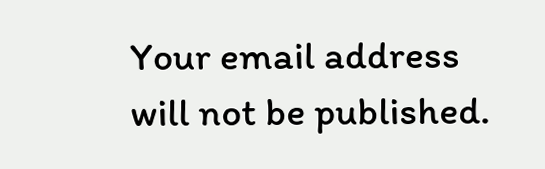Your email address will not be published.